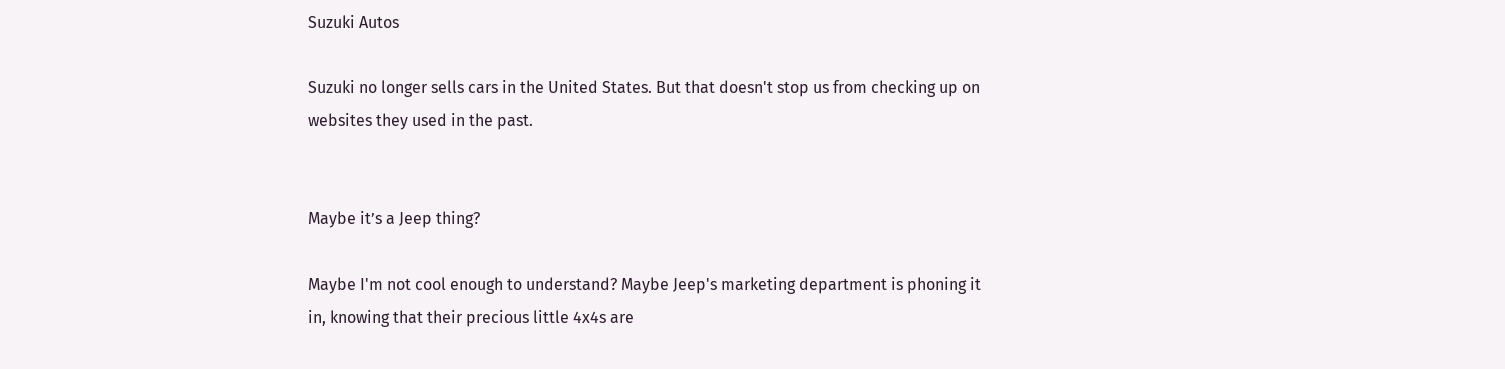Suzuki Autos

Suzuki no longer sells cars in the United States. But that doesn't stop us from checking up on websites they used in the past.


Maybe it’s a Jeep thing?

Maybe I'm not cool enough to understand? Maybe Jeep's marketing department is phoning it in, knowing that their precious little 4x4s are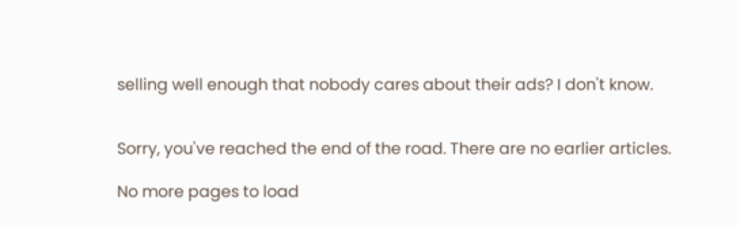selling well enough that nobody cares about their ads? I don't know.


Sorry, you've reached the end of the road. There are no earlier articles.

No more pages to load